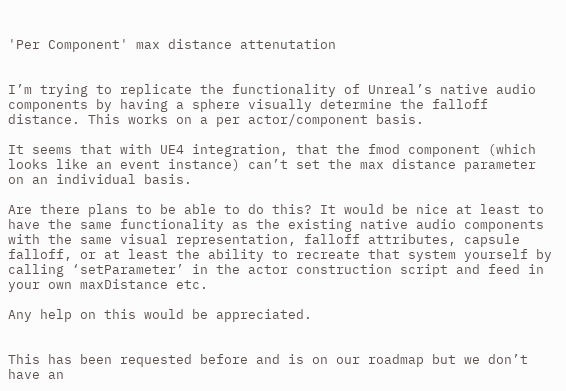'Per Component' max distance attenutation


I’m trying to replicate the functionality of Unreal’s native audio components by having a sphere visually determine the falloff distance. This works on a per actor/component basis.

It seems that with UE4 integration, that the fmod component (which looks like an event instance) can’t set the max distance parameter on an individual basis.

Are there plans to be able to do this? It would be nice at least to have the same functionality as the existing native audio components with the same visual representation, falloff attributes, capsule falloff, or at least the ability to recreate that system yourself by calling ‘setParameter’ in the actor construction script and feed in your own maxDistance etc.

Any help on this would be appreciated.


This has been requested before and is on our roadmap but we don’t have an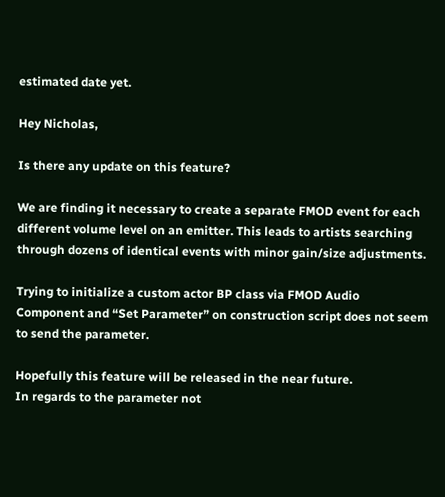estimated date yet.

Hey Nicholas,

Is there any update on this feature?

We are finding it necessary to create a separate FMOD event for each different volume level on an emitter. This leads to artists searching through dozens of identical events with minor gain/size adjustments.

Trying to initialize a custom actor BP class via FMOD Audio Component and “Set Parameter” on construction script does not seem to send the parameter.

Hopefully this feature will be released in the near future.
In regards to the parameter not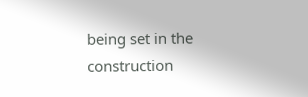being set in the construction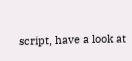script, have a look at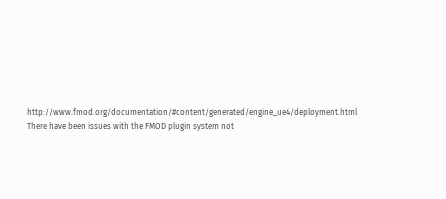http://www.fmod.org/documentation/#content/generated/engine_ue4/deployment.html
There have been issues with the FMOD plugin system not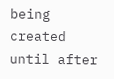being created until after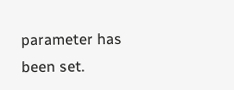parameter has been set.